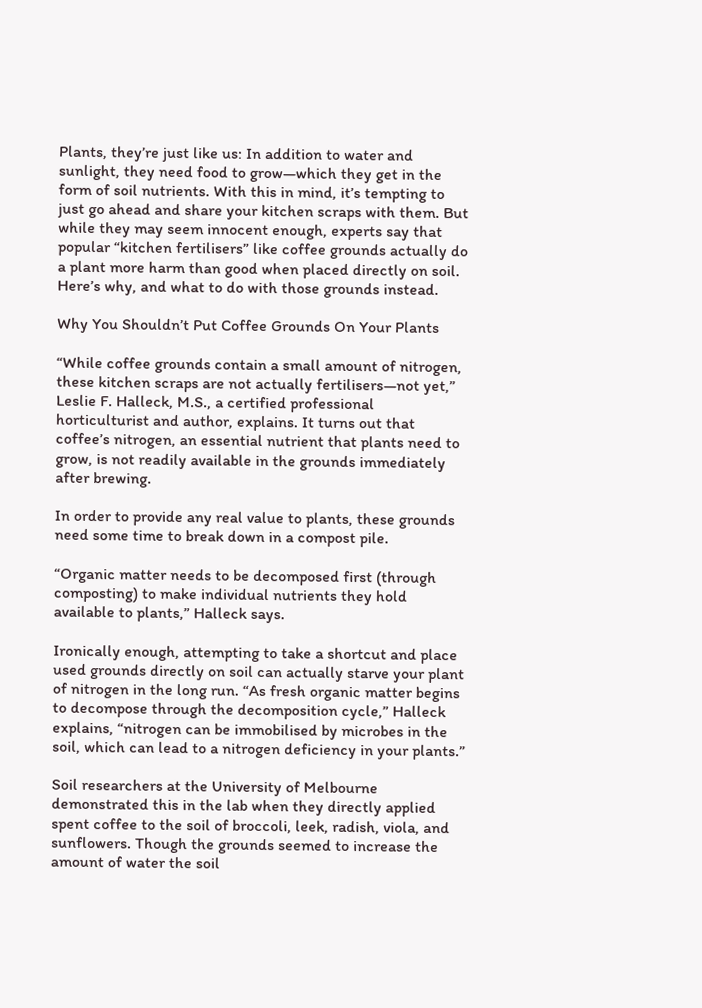Plants, they’re just like us: In addition to water and sunlight, they need food to grow—which they get in the form of soil nutrients. With this in mind, it’s tempting to just go ahead and share your kitchen scraps with them. But while they may seem innocent enough, experts say that popular “kitchen fertilisers” like coffee grounds actually do a plant more harm than good when placed directly on soil. Here’s why, and what to do with those grounds instead.

Why You Shouldn’t Put Coffee Grounds On Your Plants

“While coffee grounds contain a small amount of nitrogen, these kitchen scraps are not actually fertilisers—not yet,” Leslie F. Halleck, M.S., a certified professional horticulturist and author, explains. It turns out that coffee’s nitrogen, an essential nutrient that plants need to grow, is not readily available in the grounds immediately after brewing.

In order to provide any real value to plants, these grounds need some time to break down in a compost pile.

“Organic matter needs to be decomposed first (through composting) to make individual nutrients they hold available to plants,” Halleck says.

Ironically enough, attempting to take a shortcut and place used grounds directly on soil can actually starve your plant of nitrogen in the long run. “As fresh organic matter begins to decompose through the decomposition cycle,” Halleck explains, “nitrogen can be immobilised by microbes in the soil, which can lead to a nitrogen deficiency in your plants.”

Soil researchers at the University of Melbourne demonstrated this in the lab when they directly applied spent coffee to the soil of broccoli, leek, radish, viola, and sunflowers. Though the grounds seemed to increase the amount of water the soil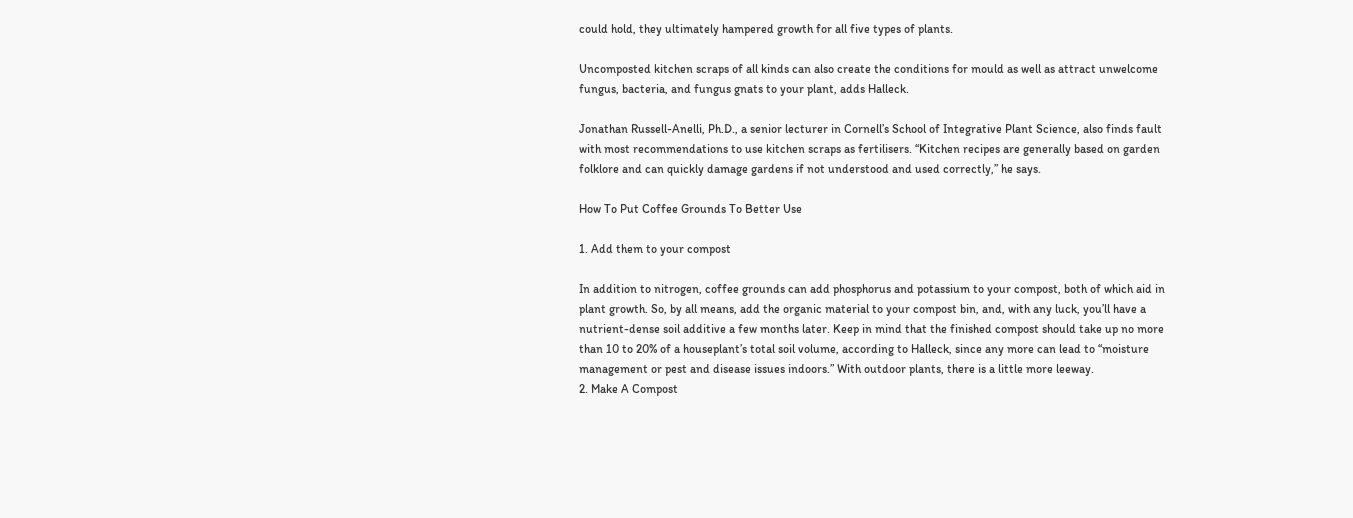could hold, they ultimately hampered growth for all five types of plants.

Uncomposted kitchen scraps of all kinds can also create the conditions for mould as well as attract unwelcome fungus, bacteria, and fungus gnats to your plant, adds Halleck.

Jonathan Russell-Anelli, Ph.D., a senior lecturer in Cornell’s School of Integrative Plant Science, also finds fault with most recommendations to use kitchen scraps as fertilisers. “Kitchen recipes are generally based on garden folklore and can quickly damage gardens if not understood and used correctly,” he says.

How To Put Coffee Grounds To Better Use

1. Add them to your compost

In addition to nitrogen, coffee grounds can add phosphorus and potassium to your compost, both of which aid in plant growth. So, by all means, add the organic material to your compost bin, and, with any luck, you’ll have a nutrient-dense soil additive a few months later. Keep in mind that the finished compost should take up no more than 10 to 20% of a houseplant’s total soil volume, according to Halleck, since any more can lead to “moisture management or pest and disease issues indoors.” With outdoor plants, there is a little more leeway.
2. Make A Compost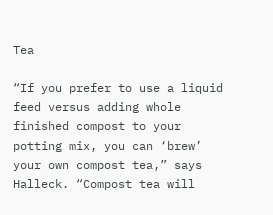Tea

“If you prefer to use a liquid feed versus adding whole finished compost to your potting mix, you can ‘brew’ your own compost tea,” says Halleck. “Compost tea will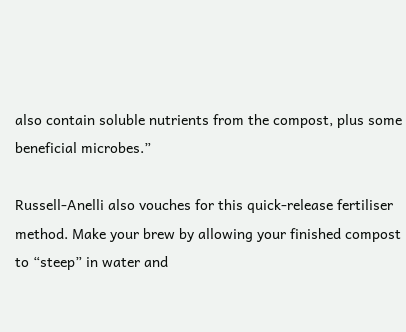also contain soluble nutrients from the compost, plus some beneficial microbes.”

Russell-Anelli also vouches for this quick-release fertiliser method. Make your brew by allowing your finished compost to “steep” in water and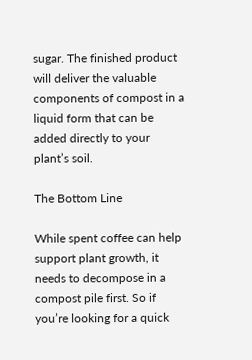sugar. The finished product will deliver the valuable components of compost in a liquid form that can be added directly to your plant’s soil.

The Bottom Line

While spent coffee can help support plant growth, it needs to decompose in a compost pile first. So if you’re looking for a quick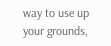way to use up your grounds,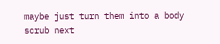maybe just turn them into a body scrub next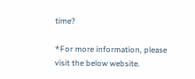time?

*For more information, please visit the below website.